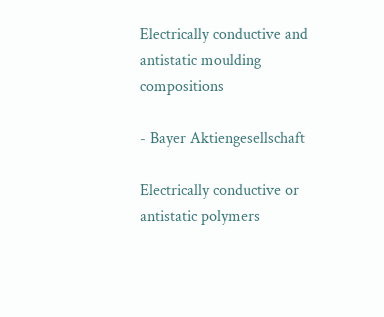Electrically conductive and antistatic moulding compositions

- Bayer Aktiengesellschaft

Electrically conductive or antistatic polymers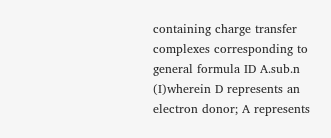containing charge transfer complexes corresponding to general formula ID A.sub.n (I)wherein D represents an electron donor; A represents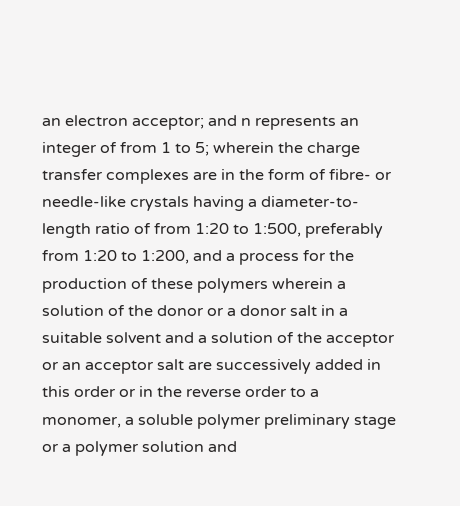an electron acceptor; and n represents an integer of from 1 to 5; wherein the charge transfer complexes are in the form of fibre- or needle-like crystals having a diameter-to-length ratio of from 1:20 to 1:500, preferably from 1:20 to 1:200, and a process for the production of these polymers wherein a solution of the donor or a donor salt in a suitable solvent and a solution of the acceptor or an acceptor salt are successively added in this order or in the reverse order to a monomer, a soluble polymer preliminary stage or a polymer solution and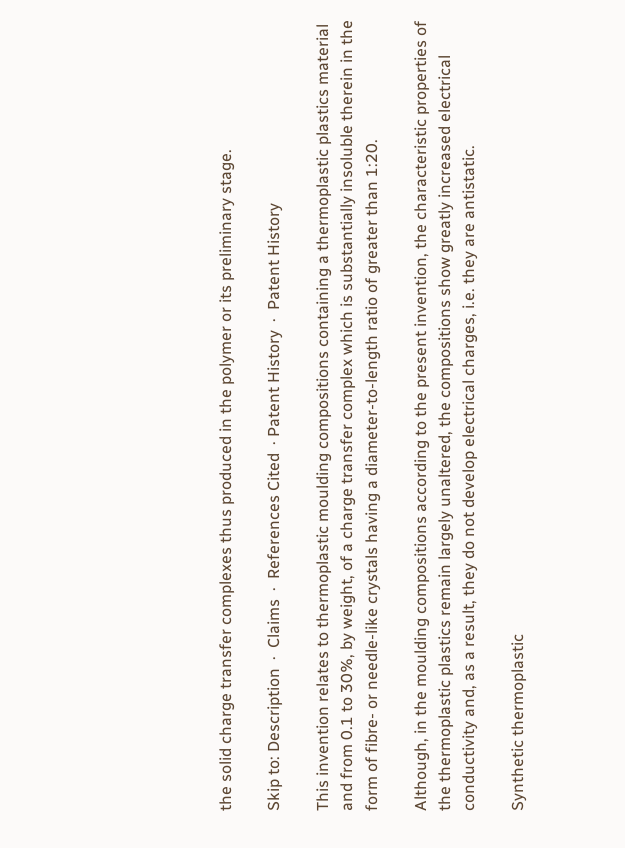the solid charge transfer complexes thus produced in the polymer or its preliminary stage.

Skip to: Description  ·  Claims  ·  References Cited  · Patent History  ·  Patent History

This invention relates to thermoplastic moulding compositions containing a thermoplastic plastics material and from 0.1 to 30%, by weight, of a charge transfer complex which is substantially insoluble therein in the form of fibre- or needle-like crystals having a diameter-to-length ratio of greater than 1:20.

Although, in the moulding compositions according to the present invention, the characteristic properties of the thermoplastic plastics remain largely unaltered, the compositions show greatly increased electrical conductivity and, as a result, they do not develop electrical charges, i.e. they are antistatic.

Synthetic thermoplastic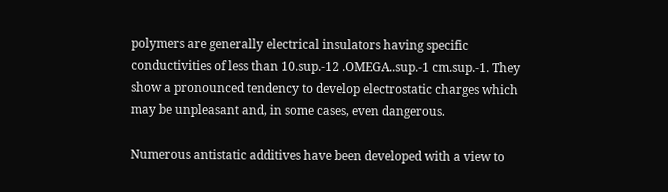polymers are generally electrical insulators having specific conductivities of less than 10.sup.-12 .OMEGA..sup.-1 cm.sup.-1. They show a pronounced tendency to develop electrostatic charges which may be unpleasant and, in some cases, even dangerous.

Numerous antistatic additives have been developed with a view to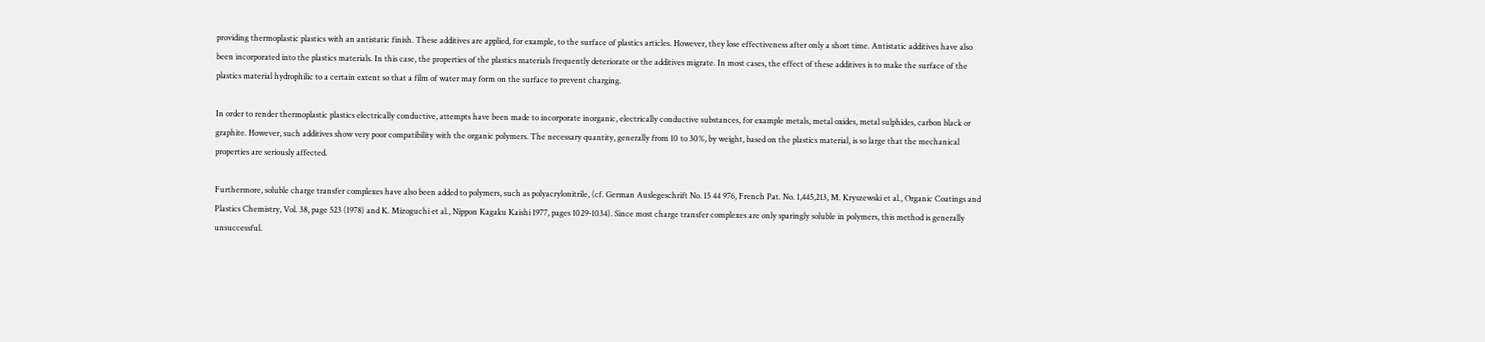providing thermoplastic plastics with an antistatic finish. These additives are applied, for example, to the surface of plastics articles. However, they lose effectiveness after only a short time. Antistatic additives have also been incorporated into the plastics materials. In this case, the properties of the plastics materials frequently deteriorate or the additives migrate. In most cases, the effect of these additives is to make the surface of the plastics material hydrophilic to a certain extent so that a film of water may form on the surface to prevent charging.

In order to render thermoplastic plastics electrically conductive, attempts have been made to incorporate inorganic, electrically conductive substances, for example metals, metal oxides, metal sulphides, carbon black or graphite. However, such additives show very poor compatibility with the organic polymers. The necessary quantity, generally from 10 to 30%, by weight, based on the plastics material, is so large that the mechanical properties are seriously affected.

Furthermore, soluble charge transfer complexes have also been added to polymers, such as polyacrylonitrile, (cf. German Auslegeschrift No. 15 44 976, French Pat. No. 1,445,213, M. Kryszewski et al., Organic Coatings and Plastics Chemistry, Vol. 38, page 523 (1978) and K. Mizoguchi et al., Nippon Kagaku Kaishi 1977, pages 1029-1034). Since most charge transfer complexes are only sparingly soluble in polymers, this method is generally unsuccessful.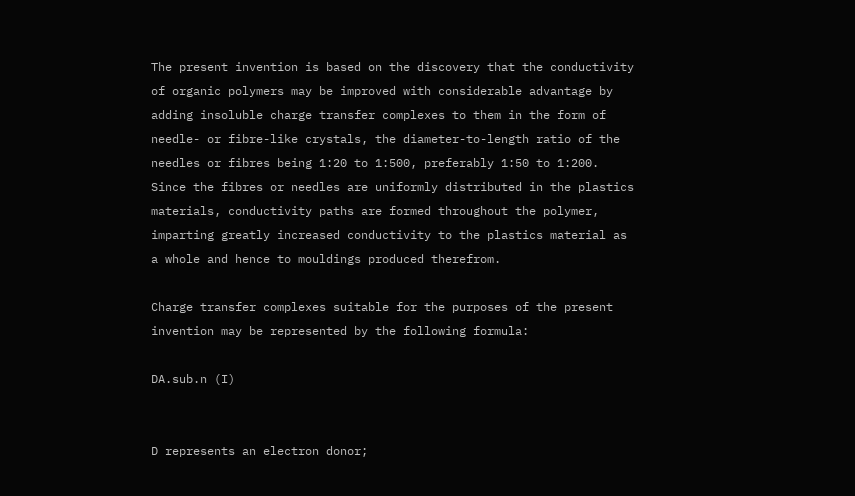The present invention is based on the discovery that the conductivity of organic polymers may be improved with considerable advantage by adding insoluble charge transfer complexes to them in the form of needle- or fibre-like crystals, the diameter-to-length ratio of the needles or fibres being 1:20 to 1:500, preferably 1:50 to 1:200. Since the fibres or needles are uniformly distributed in the plastics materials, conductivity paths are formed throughout the polymer, imparting greatly increased conductivity to the plastics material as a whole and hence to mouldings produced therefrom.

Charge transfer complexes suitable for the purposes of the present invention may be represented by the following formula:

DA.sub.n (I)


D represents an electron donor;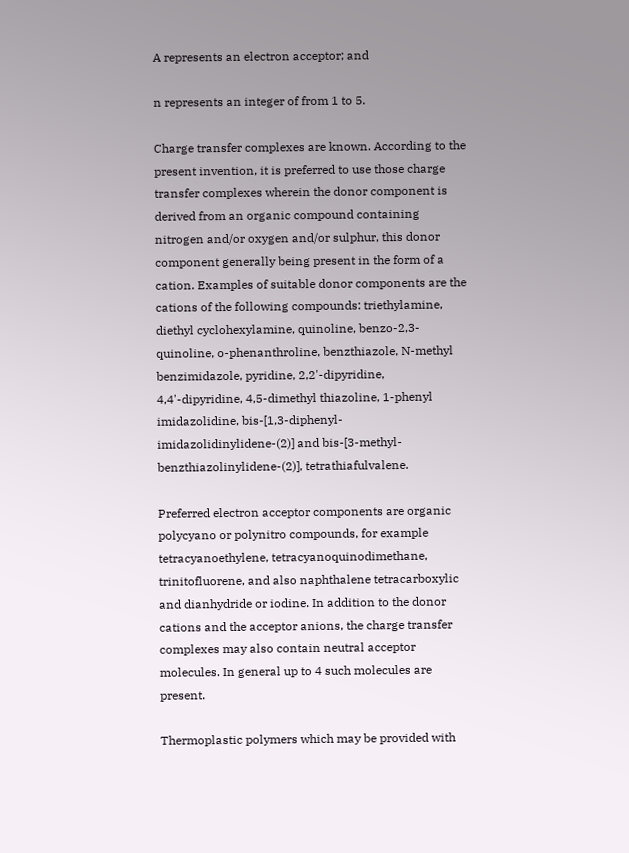A represents an electron acceptor; and

n represents an integer of from 1 to 5.

Charge transfer complexes are known. According to the present invention, it is preferred to use those charge transfer complexes wherein the donor component is derived from an organic compound containing nitrogen and/or oxygen and/or sulphur, this donor component generally being present in the form of a cation. Examples of suitable donor components are the cations of the following compounds: triethylamine, diethyl cyclohexylamine, quinoline, benzo-2,3-quinoline, o-phenanthroline, benzthiazole, N-methyl benzimidazole, pyridine, 2,2'-dipyridine, 4,4'-dipyridine, 4,5-dimethyl thiazoline, 1-phenyl imidazolidine, bis-[1,3-diphenyl-imidazolidinylidene-(2)] and bis-[3-methyl-benzthiazolinylidene-(2)], tetrathiafulvalene.

Preferred electron acceptor components are organic polycyano or polynitro compounds, for example tetracyanoethylene, tetracyanoquinodimethane, trinitofluorene, and also naphthalene tetracarboxylic and dianhydride or iodine. In addition to the donor cations and the acceptor anions, the charge transfer complexes may also contain neutral acceptor molecules. In general up to 4 such molecules are present.

Thermoplastic polymers which may be provided with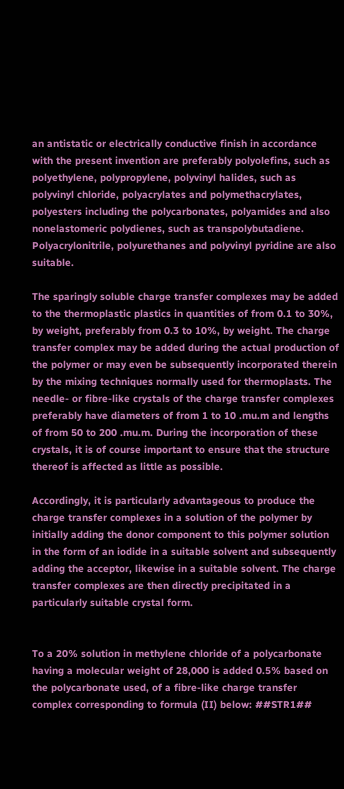an antistatic or electrically conductive finish in accordance with the present invention are preferably polyolefins, such as polyethylene, polypropylene, polyvinyl halides, such as polyvinyl chloride, polyacrylates and polymethacrylates, polyesters including the polycarbonates, polyamides and also nonelastomeric polydienes, such as transpolybutadiene. Polyacrylonitrile, polyurethanes and polyvinyl pyridine are also suitable.

The sparingly soluble charge transfer complexes may be added to the thermoplastic plastics in quantities of from 0.1 to 30%, by weight, preferably from 0.3 to 10%, by weight. The charge transfer complex may be added during the actual production of the polymer or may even be subsequently incorporated therein by the mixing techniques normally used for thermoplasts. The needle- or fibre-like crystals of the charge transfer complexes preferably have diameters of from 1 to 10 .mu.m and lengths of from 50 to 200 .mu.m. During the incorporation of these crystals, it is of course important to ensure that the structure thereof is affected as little as possible.

Accordingly, it is particularly advantageous to produce the charge transfer complexes in a solution of the polymer by initially adding the donor component to this polymer solution in the form of an iodide in a suitable solvent and subsequently adding the acceptor, likewise in a suitable solvent. The charge transfer complexes are then directly precipitated in a particularly suitable crystal form.


To a 20% solution in methylene chloride of a polycarbonate having a molecular weight of 28,000 is added 0.5% based on the polycarbonate used, of a fibre-like charge transfer complex corresponding to formula (II) below: ##STR1##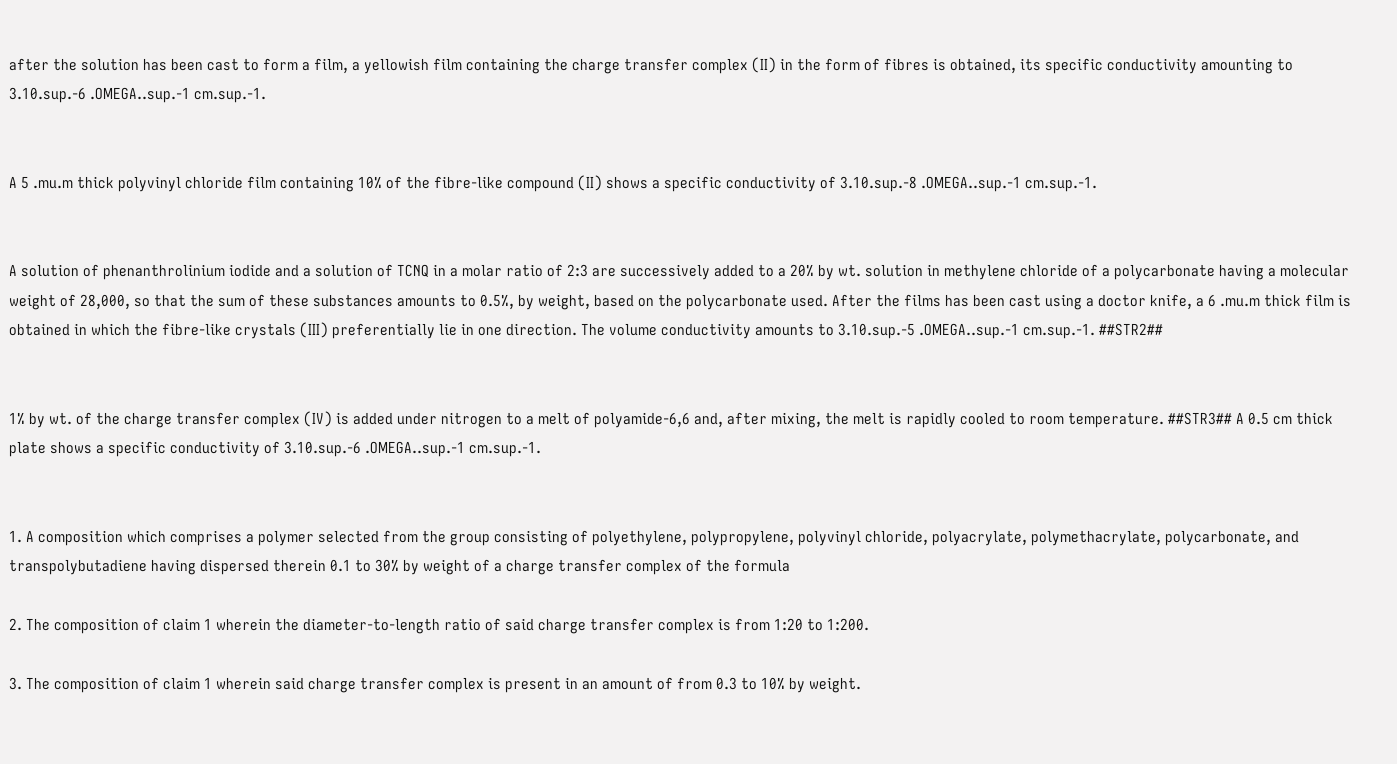after the solution has been cast to form a film, a yellowish film containing the charge transfer complex (II) in the form of fibres is obtained, its specific conductivity amounting to 3.10.sup.-6 .OMEGA..sup.-1 cm.sup.-1.


A 5 .mu.m thick polyvinyl chloride film containing 10% of the fibre-like compound (II) shows a specific conductivity of 3.10.sup.-8 .OMEGA..sup.-1 cm.sup.-1.


A solution of phenanthrolinium iodide and a solution of TCNQ in a molar ratio of 2:3 are successively added to a 20% by wt. solution in methylene chloride of a polycarbonate having a molecular weight of 28,000, so that the sum of these substances amounts to 0.5%, by weight, based on the polycarbonate used. After the films has been cast using a doctor knife, a 6 .mu.m thick film is obtained in which the fibre-like crystals (III) preferentially lie in one direction. The volume conductivity amounts to 3.10.sup.-5 .OMEGA..sup.-1 cm.sup.-1. ##STR2##


1% by wt. of the charge transfer complex (IV) is added under nitrogen to a melt of polyamide-6,6 and, after mixing, the melt is rapidly cooled to room temperature. ##STR3## A 0.5 cm thick plate shows a specific conductivity of 3.10.sup.-6 .OMEGA..sup.-1 cm.sup.-1.


1. A composition which comprises a polymer selected from the group consisting of polyethylene, polypropylene, polyvinyl chloride, polyacrylate, polymethacrylate, polycarbonate, and transpolybutadiene having dispersed therein 0.1 to 30% by weight of a charge transfer complex of the formula

2. The composition of claim 1 wherein the diameter-to-length ratio of said charge transfer complex is from 1:20 to 1:200.

3. The composition of claim 1 wherein said charge transfer complex is present in an amount of from 0.3 to 10% by weight.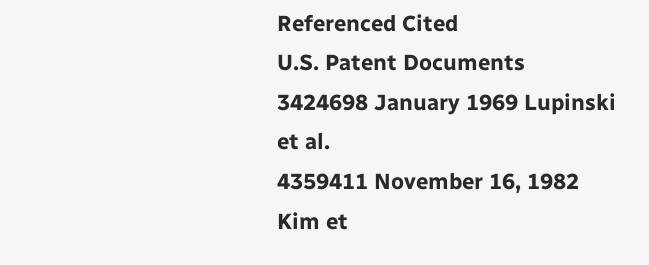Referenced Cited
U.S. Patent Documents
3424698 January 1969 Lupinski et al.
4359411 November 16, 1982 Kim et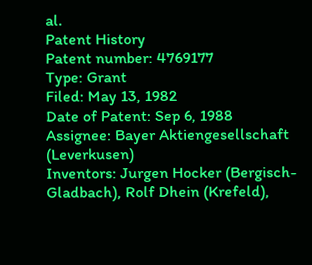al.
Patent History
Patent number: 4769177
Type: Grant
Filed: May 13, 1982
Date of Patent: Sep 6, 1988
Assignee: Bayer Aktiengesellschaft (Leverkusen)
Inventors: Jurgen Hocker (Bergisch-Gladbach), Rolf Dhein (Krefeld),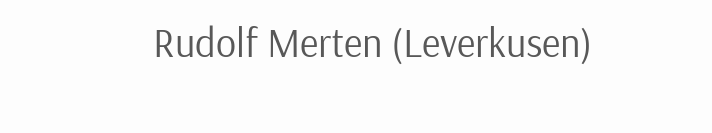Rudolf Merten (Leverkusen)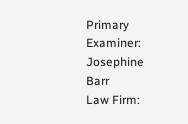Primary Examiner: Josephine Barr
Law Firm: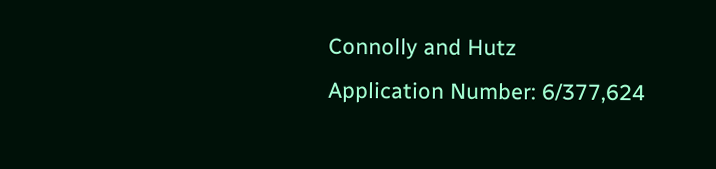Connolly and Hutz
Application Number: 6/377,624